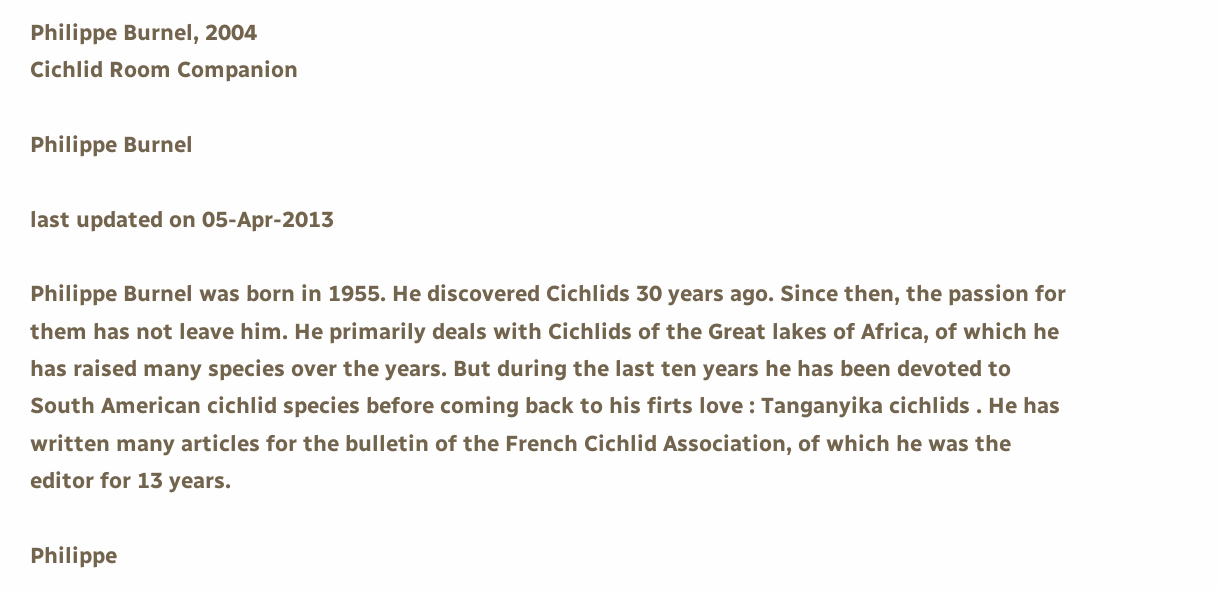Philippe Burnel, 2004
Cichlid Room Companion

Philippe Burnel

last updated on 05-Apr-2013

Philippe Burnel was born in 1955. He discovered Cichlids 30 years ago. Since then, the passion for them has not leave him. He primarily deals with Cichlids of the Great lakes of Africa, of which he has raised many species over the years. But during the last ten years he has been devoted to South American cichlid species before coming back to his firts love : Tanganyika cichlids . He has written many articles for the bulletin of the French Cichlid Association, of which he was the editor for 13 years.

Philippe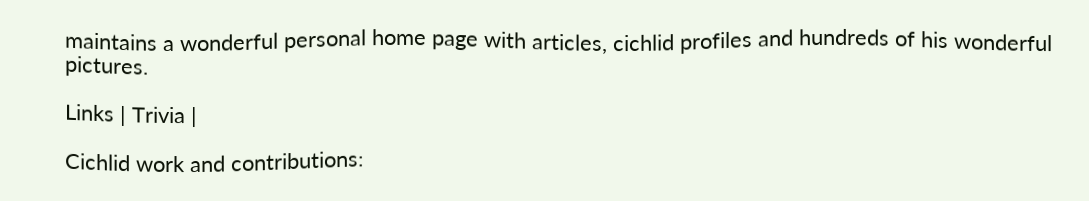maintains a wonderful personal home page with articles, cichlid profiles and hundreds of his wonderful pictures.

Links | Trivia |

Cichlid work and contributions: